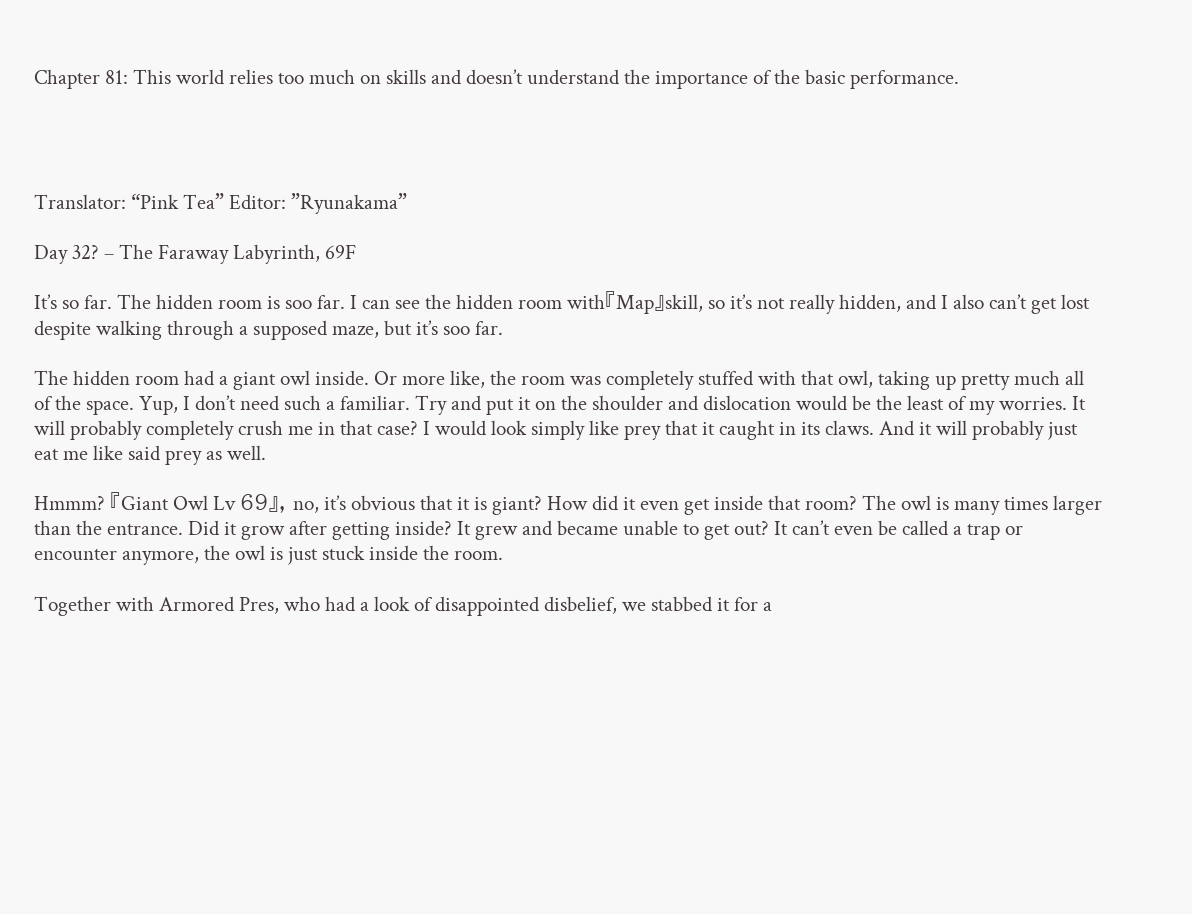Chapter 81: This world relies too much on skills and doesn’t understand the importance of the basic performance.




Translator: “Pink Tea” Editor: ”Ryunakama”

Day 32? – The Faraway Labyrinth, 69F

It’s so far. The hidden room is soo far. I can see the hidden room with『Map』skill, so it’s not really hidden, and I also can’t get lost despite walking through a supposed maze, but it’s soo far.

The hidden room had a giant owl inside. Or more like, the room was completely stuffed with that owl, taking up pretty much all of the space. Yup, I don’t need such a familiar. Try and put it on the shoulder and dislocation would be the least of my worries. It will probably completely crush me in that case? I would look simply like prey that it caught in its claws. And it will probably just eat me like said prey as well.

Hmmm? 『Giant Owl Lv 69』, no, it’s obvious that it is giant? How did it even get inside that room? The owl is many times larger than the entrance. Did it grow after getting inside? It grew and became unable to get out? It can’t even be called a trap or encounter anymore, the owl is just stuck inside the room.

Together with Armored Pres, who had a look of disappointed disbelief, we stabbed it for a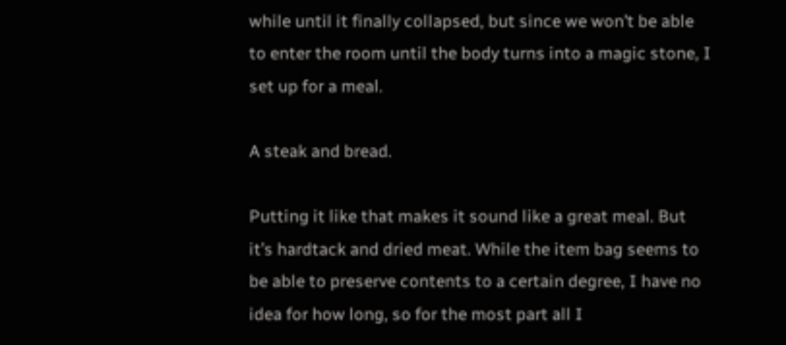while until it finally collapsed, but since we won’t be able to enter the room until the body turns into a magic stone, I set up for a meal.

A steak and bread.

Putting it like that makes it sound like a great meal. But it’s hardtack and dried meat. While the item bag seems to be able to preserve contents to a certain degree, I have no idea for how long, so for the most part all I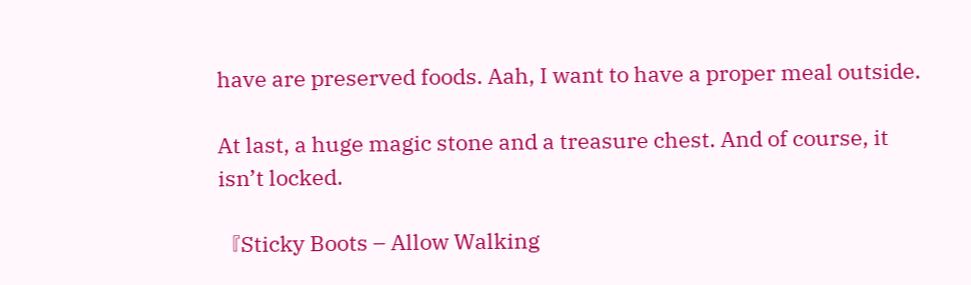have are preserved foods. Aah, I want to have a proper meal outside.

At last, a huge magic stone and a treasure chest. And of course, it isn’t locked.

『Sticky Boots – Allow Walking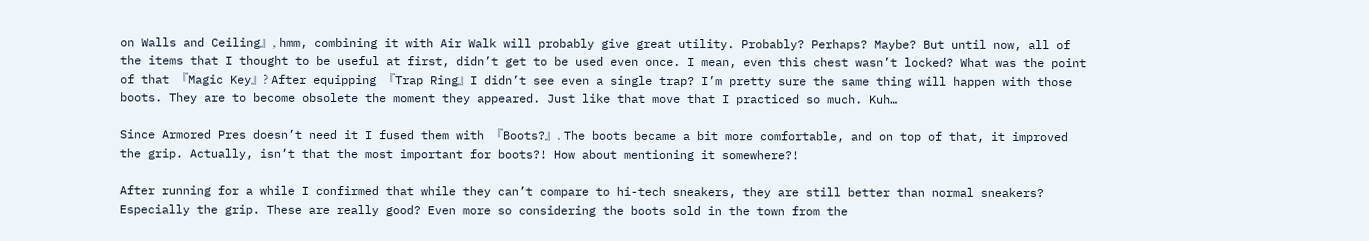on Walls and Ceiling』, hmm, combining it with Air Walk will probably give great utility. Probably? Perhaps? Maybe? But until now, all of the items that I thought to be useful at first, didn’t get to be used even once. I mean, even this chest wasn’t locked? What was the point of that 『Magic Key』? After equipping 『Trap Ring』I didn’t see even a single trap? I’m pretty sure the same thing will happen with those boots. They are to become obsolete the moment they appeared. Just like that move that I practiced so much. Kuh…

Since Armored Pres doesn’t need it I fused them with 『Boots?』. The boots became a bit more comfortable, and on top of that, it improved the grip. Actually, isn’t that the most important for boots?! How about mentioning it somewhere?!

After running for a while I confirmed that while they can’t compare to hi-tech sneakers, they are still better than normal sneakers? Especially the grip. These are really good? Even more so considering the boots sold in the town from the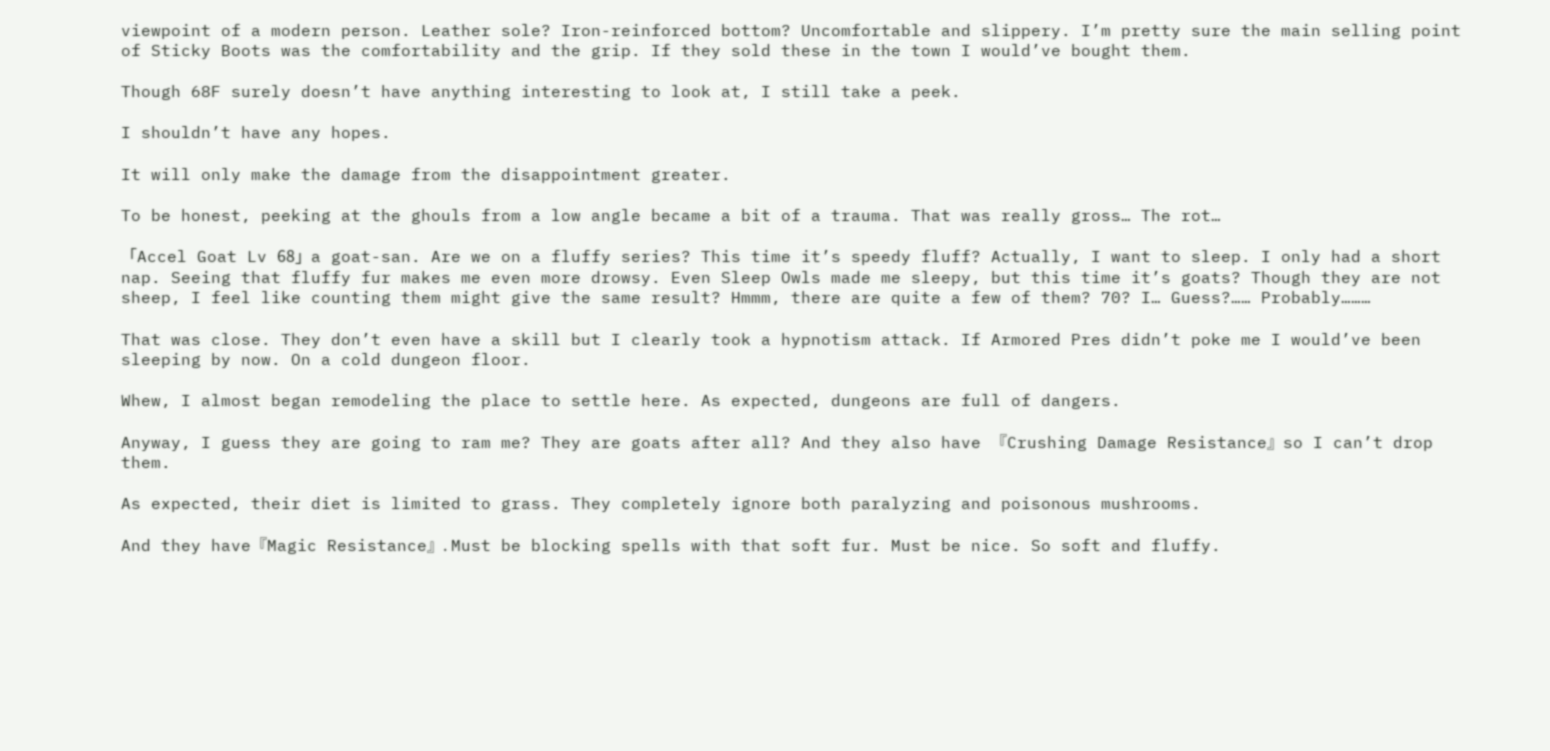viewpoint of a modern person. Leather sole? Iron-reinforced bottom? Uncomfortable and slippery. I’m pretty sure the main selling point of Sticky Boots was the comfortability and the grip. If they sold these in the town I would’ve bought them.

Though 68F surely doesn’t have anything interesting to look at, I still take a peek.

I shouldn’t have any hopes.

It will only make the damage from the disappointment greater.

To be honest, peeking at the ghouls from a low angle became a bit of a trauma. That was really gross… The rot…

「Accel Goat Lv 68」a goat-san. Are we on a fluffy series? This time it’s speedy fluff? Actually, I want to sleep. I only had a short nap. Seeing that fluffy fur makes me even more drowsy. Even Sleep Owls made me sleepy, but this time it’s goats? Though they are not sheep, I feel like counting them might give the same result? Hmmm, there are quite a few of them? 70? I… Guess?…… Probably………

That was close. They don’t even have a skill but I clearly took a hypnotism attack. If Armored Pres didn’t poke me I would’ve been sleeping by now. On a cold dungeon floor.

Whew, I almost began remodeling the place to settle here. As expected, dungeons are full of dangers.

Anyway, I guess they are going to ram me? They are goats after all? And they also have 『Crushing Damage Resistance』so I can’t drop them.

As expected, their diet is limited to grass. They completely ignore both paralyzing and poisonous mushrooms.

And they have『Magic Resistance』. Must be blocking spells with that soft fur. Must be nice. So soft and fluffy.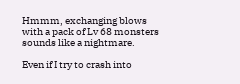Hmmm, exchanging blows with a pack of Lv 68 monsters sounds like a nightmare.

Even if I try to crash into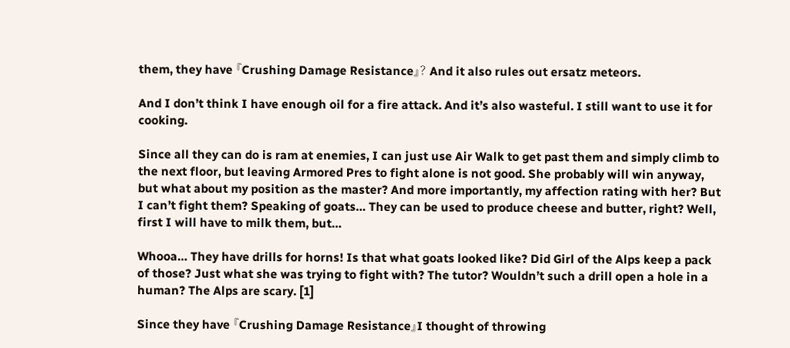them, they have 『Crushing Damage Resistance』? And it also rules out ersatz meteors.

And I don’t think I have enough oil for a fire attack. And it’s also wasteful. I still want to use it for cooking.

Since all they can do is ram at enemies, I can just use Air Walk to get past them and simply climb to the next floor, but leaving Armored Pres to fight alone is not good. She probably will win anyway, but what about my position as the master? And more importantly, my affection rating with her? But I can’t fight them? Speaking of goats… They can be used to produce cheese and butter, right? Well, first I will have to milk them, but…

Whooa… They have drills for horns! Is that what goats looked like? Did Girl of the Alps keep a pack of those? Just what she was trying to fight with? The tutor? Wouldn’t such a drill open a hole in a human? The Alps are scary. [1]

Since they have 『Crushing Damage Resistance』I thought of throwing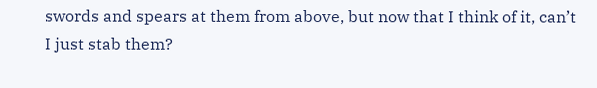swords and spears at them from above, but now that I think of it, can’t I just stab them?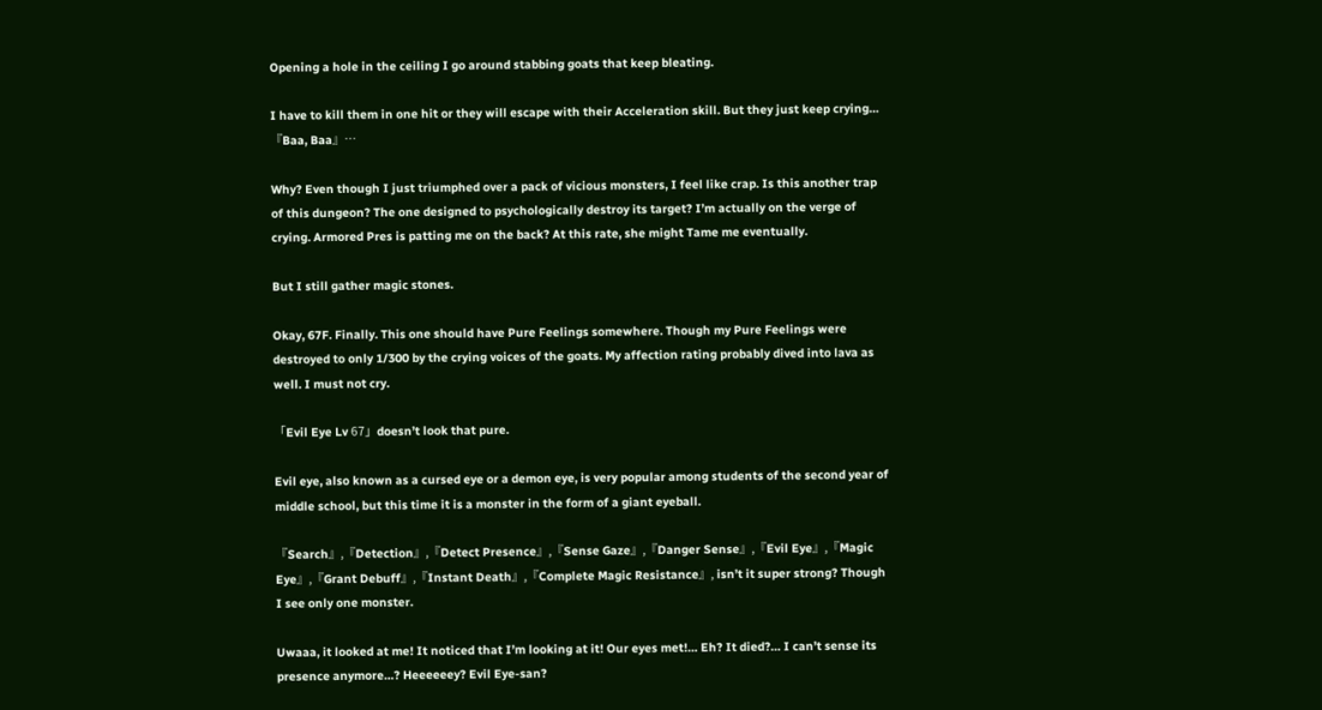Opening a hole in the ceiling I go around stabbing goats that keep bleating.

I have to kill them in one hit or they will escape with their Acceleration skill. But they just keep crying… 『Baa, Baa』…

Why? Even though I just triumphed over a pack of vicious monsters, I feel like crap. Is this another trap of this dungeon? The one designed to psychologically destroy its target? I’m actually on the verge of crying. Armored Pres is patting me on the back? At this rate, she might Tame me eventually.

But I still gather magic stones.

Okay, 67F. Finally. This one should have Pure Feelings somewhere. Though my Pure Feelings were destroyed to only 1/300 by the crying voices of the goats. My affection rating probably dived into lava as well. I must not cry.

「Evil Eye Lv 67」doesn’t look that pure.

Evil eye, also known as a cursed eye or a demon eye, is very popular among students of the second year of middle school, but this time it is a monster in the form of a giant eyeball.

『Search』,『Detection』,『Detect Presence』,『Sense Gaze』,『Danger Sense』,『Evil Eye』,『Magic Eye』,『Grant Debuff』,『Instant Death』,『Complete Magic Resistance』, isn’t it super strong? Though I see only one monster.

Uwaaa, it looked at me! It noticed that I’m looking at it! Our eyes met!… Eh? It died?… I can’t sense its presence anymore…? Heeeeeey? Evil Eye-san?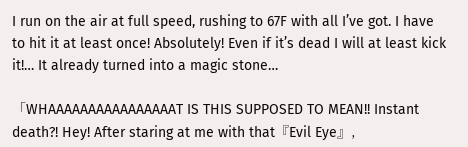I run on the air at full speed, rushing to 67F with all I’ve got. I have to hit it at least once! Absolutely! Even if it’s dead I will at least kick it!… It already turned into a magic stone…

「WHAAAAAAAAAAAAAAAAT IS THIS SUPPOSED TO MEAN!! Instant death?! Hey! After staring at me with that『Evil Eye』,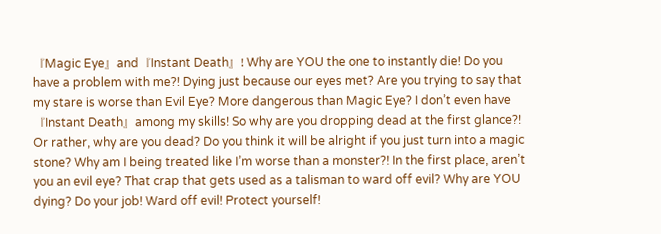『Magic Eye』and『Instant Death』! Why are YOU the one to instantly die! Do you have a problem with me?! Dying just because our eyes met? Are you trying to say that my stare is worse than Evil Eye? More dangerous than Magic Eye? I don’t even have 『Instant Death』among my skills! So why are you dropping dead at the first glance?! Or rather, why are you dead? Do you think it will be alright if you just turn into a magic stone? Why am I being treated like I’m worse than a monster?! In the first place, aren’t you an evil eye? That crap that gets used as a talisman to ward off evil? Why are YOU dying? Do your job! Ward off evil! Protect yourself!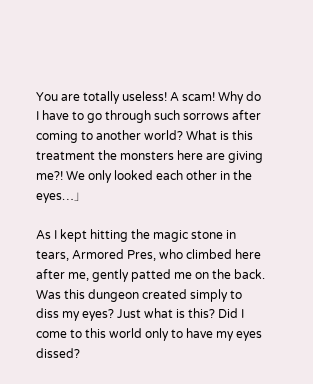You are totally useless! A scam! Why do I have to go through such sorrows after coming to another world? What is this treatment the monsters here are giving me?! We only looked each other in the eyes…」

As I kept hitting the magic stone in tears, Armored Pres, who climbed here after me, gently patted me on the back. Was this dungeon created simply to diss my eyes? Just what is this? Did I come to this world only to have my eyes dissed?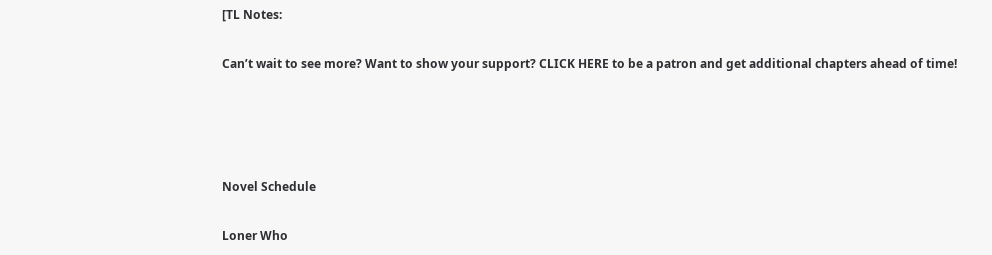[TL Notes:

Can’t wait to see more? Want to show your support? CLICK HERE to be a patron and get additional chapters ahead of time!




Novel Schedule

Loner Who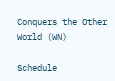Conquers the Other World (WN)

Schedule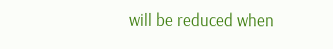will be reduced when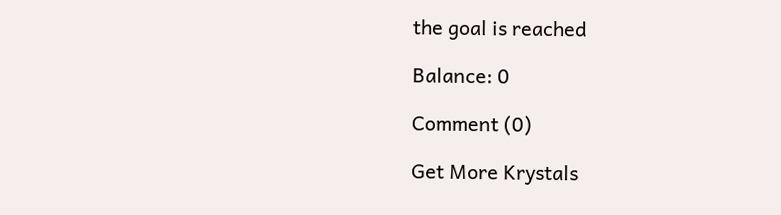the goal is reached

Balance: 0

Comment (0)

Get More Krystals